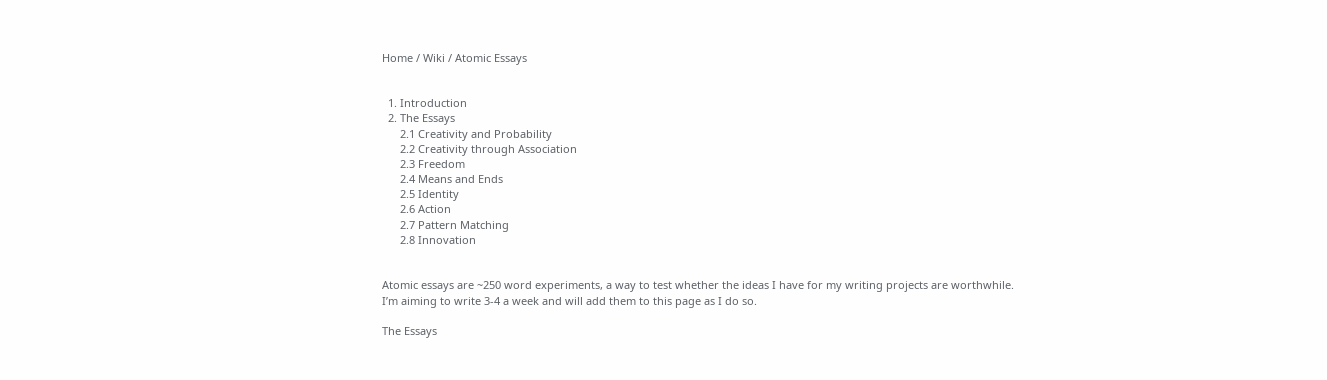Home / Wiki / Atomic Essays


  1. Introduction
  2. The Essays
      2.1 Creativity and Probability
      2.2 Creativity through Association
      2.3 Freedom
      2.4 Means and Ends
      2.5 Identity
      2.6 Action
      2.7 Pattern Matching
      2.8 Innovation


Atomic essays are ~250 word experiments, a way to test whether the ideas I have for my writing projects are worthwhile. I’m aiming to write 3-4 a week and will add them to this page as I do so.

The Essays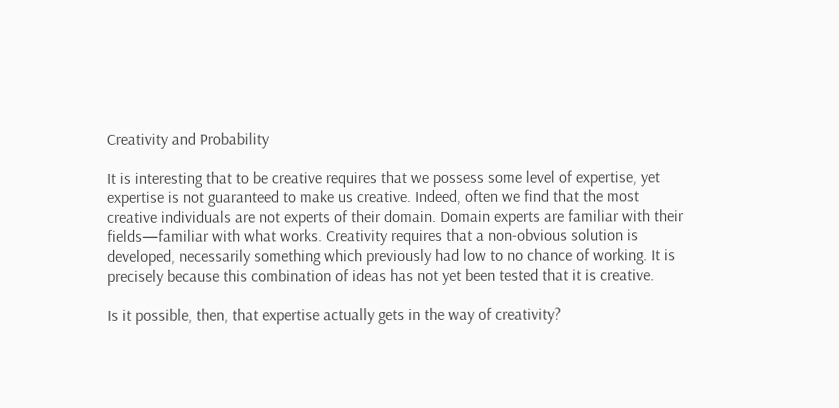Creativity and Probability

It is interesting that to be creative requires that we possess some level of expertise, yet expertise is not guaranteed to make us creative. Indeed, often we find that the most creative individuals are not experts of their domain. Domain experts are familiar with their fields—familiar with what works. Creativity requires that a non-obvious solution is developed, necessarily something which previously had low to no chance of working. It is precisely because this combination of ideas has not yet been tested that it is creative.

Is it possible, then, that expertise actually gets in the way of creativity?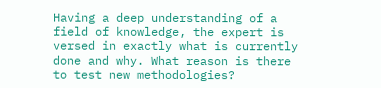Having a deep understanding of a field of knowledge, the expert is versed in exactly what is currently done and why. What reason is there to test new methodologies?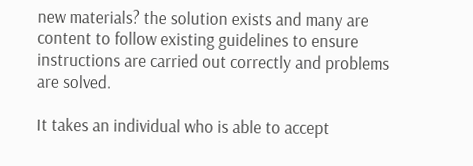new materials? the solution exists and many are content to follow existing guidelines to ensure instructions are carried out correctly and problems are solved.

It takes an individual who is able to accept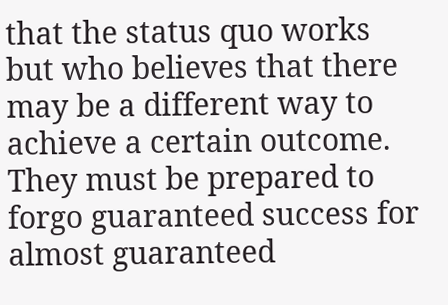that the status quo works but who believes that there may be a different way to achieve a certain outcome. They must be prepared to forgo guaranteed success for almost guaranteed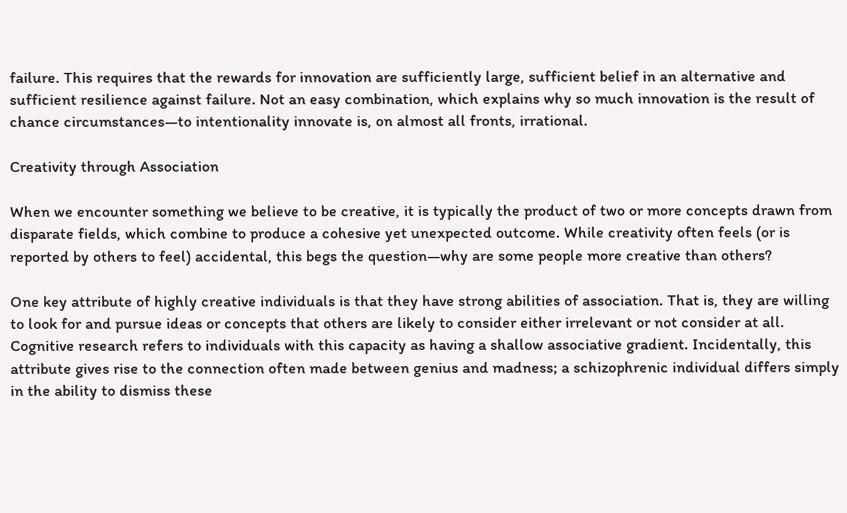failure. This requires that the rewards for innovation are sufficiently large, sufficient belief in an alternative and sufficient resilience against failure. Not an easy combination, which explains why so much innovation is the result of chance circumstances—to intentionality innovate is, on almost all fronts, irrational.

Creativity through Association

When we encounter something we believe to be creative, it is typically the product of two or more concepts drawn from disparate fields, which combine to produce a cohesive yet unexpected outcome. While creativity often feels (or is reported by others to feel) accidental, this begs the question—why are some people more creative than others?

One key attribute of highly creative individuals is that they have strong abilities of association. That is, they are willing to look for and pursue ideas or concepts that others are likely to consider either irrelevant or not consider at all. Cognitive research refers to individuals with this capacity as having a shallow associative gradient. Incidentally, this attribute gives rise to the connection often made between genius and madness; a schizophrenic individual differs simply in the ability to dismiss these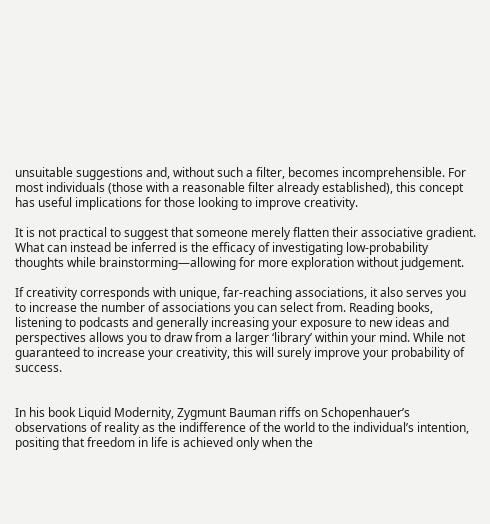unsuitable suggestions and, without such a filter, becomes incomprehensible. For most individuals (those with a reasonable filter already established), this concept has useful implications for those looking to improve creativity.

It is not practical to suggest that someone merely flatten their associative gradient. What can instead be inferred is the efficacy of investigating low-probability thoughts while brainstorming—allowing for more exploration without judgement.

If creativity corresponds with unique, far-reaching associations, it also serves you to increase the number of associations you can select from. Reading books, listening to podcasts and generally increasing your exposure to new ideas and perspectives allows you to draw from a larger ‘library’ within your mind. While not guaranteed to increase your creativity, this will surely improve your probability of success.


In his book Liquid Modernity, Zygmunt Bauman riffs on Schopenhauer’s observations of reality as the indifference of the world to the individual’s intention, positing that freedom in life is achieved only when the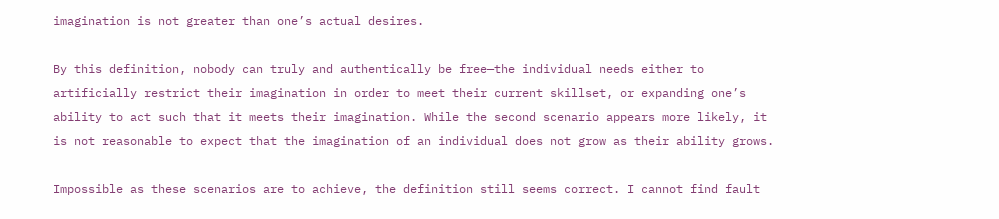imagination is not greater than one’s actual desires.

By this definition, nobody can truly and authentically be free—the individual needs either to artificially restrict their imagination in order to meet their current skillset, or expanding one’s ability to act such that it meets their imagination. While the second scenario appears more likely, it is not reasonable to expect that the imagination of an individual does not grow as their ability grows.

Impossible as these scenarios are to achieve, the definition still seems correct. I cannot find fault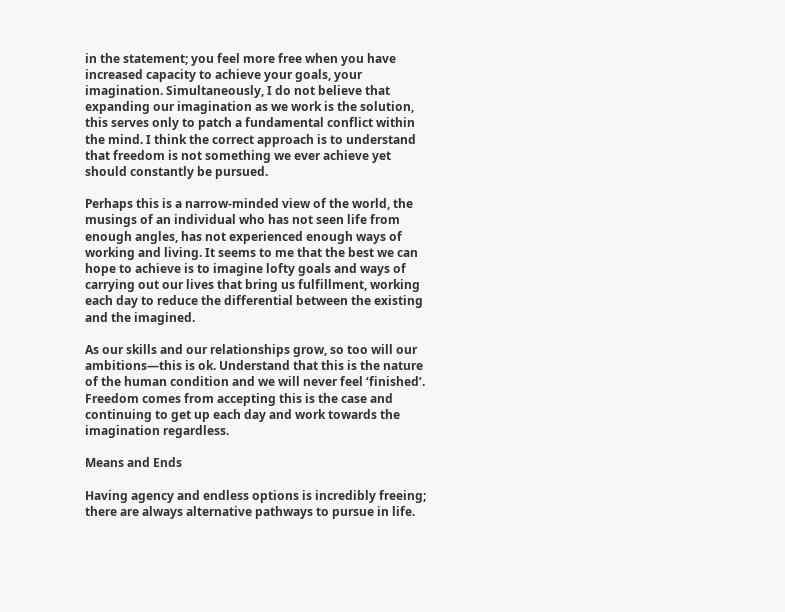in the statement; you feel more free when you have increased capacity to achieve your goals, your imagination. Simultaneously, I do not believe that expanding our imagination as we work is the solution, this serves only to patch a fundamental conflict within the mind. I think the correct approach is to understand that freedom is not something we ever achieve yet should constantly be pursued.

Perhaps this is a narrow-minded view of the world, the musings of an individual who has not seen life from enough angles, has not experienced enough ways of working and living. It seems to me that the best we can hope to achieve is to imagine lofty goals and ways of carrying out our lives that bring us fulfillment, working each day to reduce the differential between the existing and the imagined.

As our skills and our relationships grow, so too will our ambitions—this is ok. Understand that this is the nature of the human condition and we will never feel ‘finished’. Freedom comes from accepting this is the case and continuing to get up each day and work towards the imagination regardless.

Means and Ends

Having agency and endless options is incredibly freeing; there are always alternative pathways to pursue in life.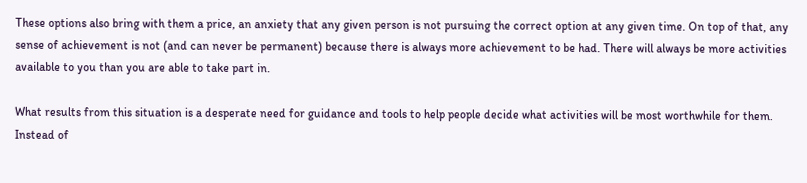These options also bring with them a price, an anxiety that any given person is not pursuing the correct option at any given time. On top of that, any sense of achievement is not (and can never be permanent) because there is always more achievement to be had. There will always be more activities available to you than you are able to take part in.

What results from this situation is a desperate need for guidance and tools to help people decide what activities will be most worthwhile for them. Instead of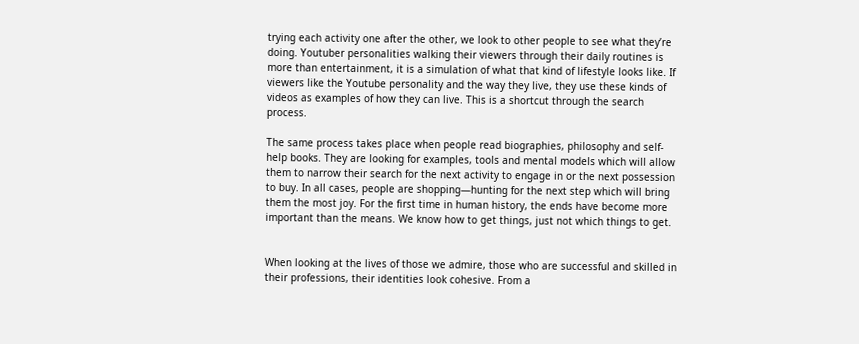trying each activity one after the other, we look to other people to see what they’re doing. Youtuber personalities walking their viewers through their daily routines is more than entertainment, it is a simulation of what that kind of lifestyle looks like. If viewers like the Youtube personality and the way they live, they use these kinds of videos as examples of how they can live. This is a shortcut through the search process.

The same process takes place when people read biographies, philosophy and self-help books. They are looking for examples, tools and mental models which will allow them to narrow their search for the next activity to engage in or the next possession to buy. In all cases, people are shopping—hunting for the next step which will bring them the most joy. For the first time in human history, the ends have become more important than the means. We know how to get things, just not which things to get.


When looking at the lives of those we admire, those who are successful and skilled in their professions, their identities look cohesive. From a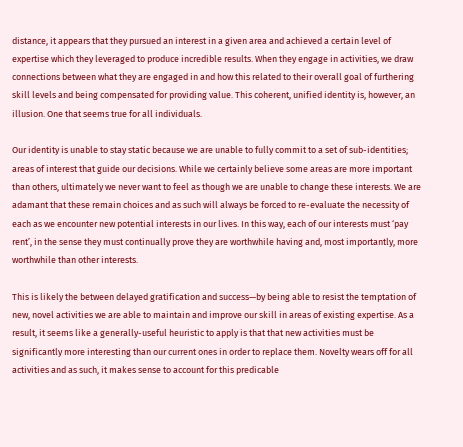distance, it appears that they pursued an interest in a given area and achieved a certain level of expertise which they leveraged to produce incredible results. When they engage in activities, we draw connections between what they are engaged in and how this related to their overall goal of furthering skill levels and being compensated for providing value. This coherent, unified identity is, however, an illusion. One that seems true for all individuals.

Our identity is unable to stay static because we are unable to fully commit to a set of sub-identities; areas of interest that guide our decisions. While we certainly believe some areas are more important than others, ultimately we never want to feel as though we are unable to change these interests. We are adamant that these remain choices and as such will always be forced to re-evaluate the necessity of each as we encounter new potential interests in our lives. In this way, each of our interests must ‘pay rent’, in the sense they must continually prove they are worthwhile having and, most importantly, more worthwhile than other interests.

This is likely the between delayed gratification and success—by being able to resist the temptation of new, novel activities we are able to maintain and improve our skill in areas of existing expertise. As a result, it seems like a generally-useful heuristic to apply is that that new activities must be significantly more interesting than our current ones in order to replace them. Novelty wears off for all activities and as such, it makes sense to account for this predicable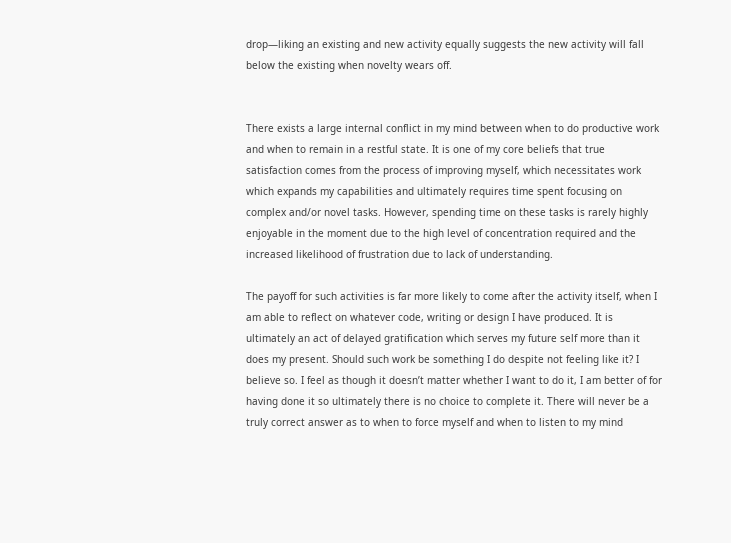drop—liking an existing and new activity equally suggests the new activity will fall below the existing when novelty wears off.


There exists a large internal conflict in my mind between when to do productive work and when to remain in a restful state. It is one of my core beliefs that true satisfaction comes from the process of improving myself, which necessitates work which expands my capabilities and ultimately requires time spent focusing on complex and/or novel tasks. However, spending time on these tasks is rarely highly enjoyable in the moment due to the high level of concentration required and the increased likelihood of frustration due to lack of understanding.

The payoff for such activities is far more likely to come after the activity itself, when I am able to reflect on whatever code, writing or design I have produced. It is ultimately an act of delayed gratification which serves my future self more than it does my present. Should such work be something I do despite not feeling like it? I believe so. I feel as though it doesn’t matter whether I want to do it, I am better of for having done it so ultimately there is no choice to complete it. There will never be a truly correct answer as to when to force myself and when to listen to my mind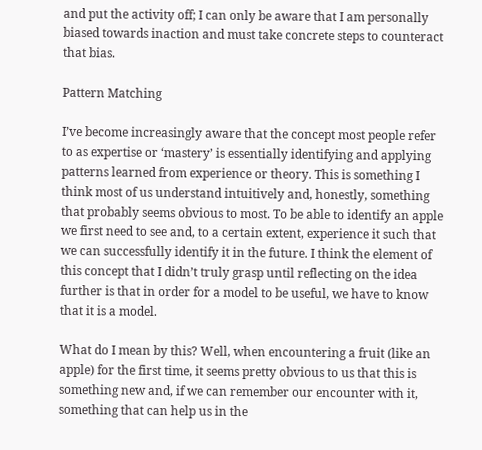and put the activity off; I can only be aware that I am personally biased towards inaction and must take concrete steps to counteract that bias.

Pattern Matching

I’ve become increasingly aware that the concept most people refer to as expertise or ‘mastery’ is essentially identifying and applying patterns learned from experience or theory. This is something I think most of us understand intuitively and, honestly, something that probably seems obvious to most. To be able to identify an apple we first need to see and, to a certain extent, experience it such that we can successfully identify it in the future. I think the element of this concept that I didn’t truly grasp until reflecting on the idea further is that in order for a model to be useful, we have to know that it is a model.

What do I mean by this? Well, when encountering a fruit (like an apple) for the first time, it seems pretty obvious to us that this is something new and, if we can remember our encounter with it, something that can help us in the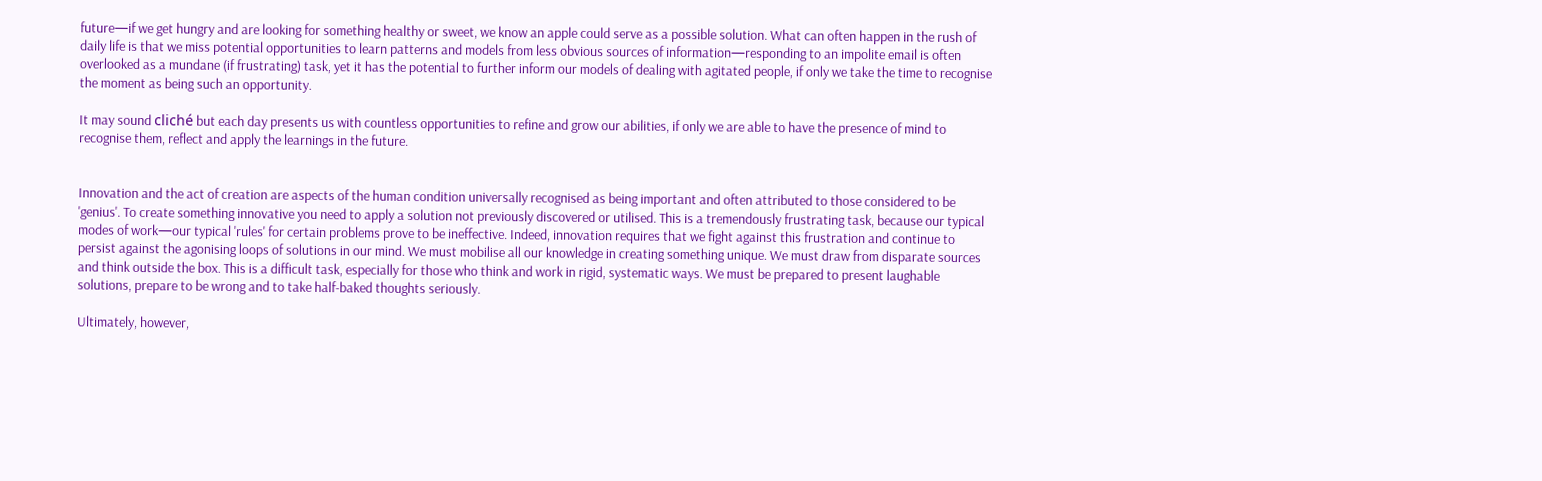future—if we get hungry and are looking for something healthy or sweet, we know an apple could serve as a possible solution. What can often happen in the rush of daily life is that we miss potential opportunities to learn patterns and models from less obvious sources of information—responding to an impolite email is often overlooked as a mundane (if frustrating) task, yet it has the potential to further inform our models of dealing with agitated people, if only we take the time to recognise the moment as being such an opportunity.

It may sound cliché but each day presents us with countless opportunities to refine and grow our abilities, if only we are able to have the presence of mind to recognise them, reflect and apply the learnings in the future.


Innovation and the act of creation are aspects of the human condition universally recognised as being important and often attributed to those considered to be 'genius'. To create something innovative you need to apply a solution not previously discovered or utilised. This is a tremendously frustrating task, because our typical modes of work—our typical 'rules' for certain problems prove to be ineffective. Indeed, innovation requires that we fight against this frustration and continue to persist against the agonising loops of solutions in our mind. We must mobilise all our knowledge in creating something unique. We must draw from disparate sources and think outside the box. This is a difficult task, especially for those who think and work in rigid, systematic ways. We must be prepared to present laughable solutions, prepare to be wrong and to take half-baked thoughts seriously.

Ultimately, however,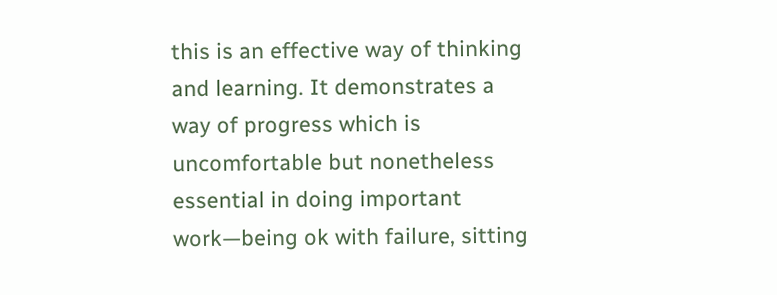this is an effective way of thinking and learning. It demonstrates a way of progress which is uncomfortable but nonetheless essential in doing important work—being ok with failure, sitting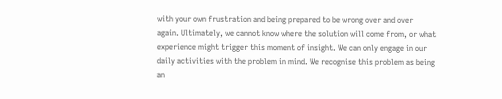with your own frustration and being prepared to be wrong over and over again. Ultimately, we cannot know where the solution will come from, or what experience might trigger this moment of insight. We can only engage in our daily activities with the problem in mind. We recognise this problem as being an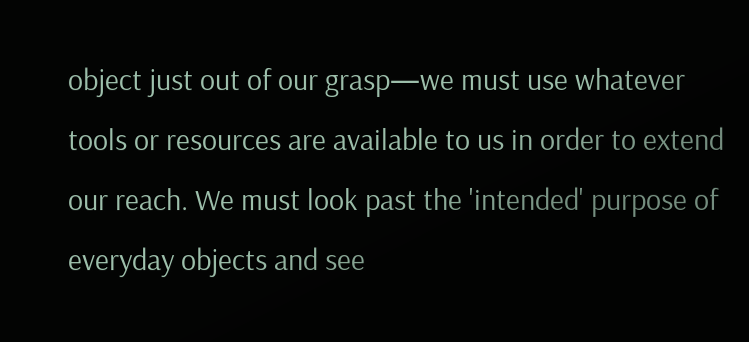object just out of our grasp—we must use whatever tools or resources are available to us in order to extend our reach. We must look past the 'intended' purpose of everyday objects and see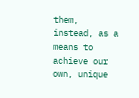them, instead, as a means to achieve our own, unique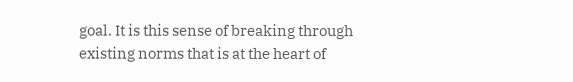goal. It is this sense of breaking through existing norms that is at the heart of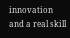innovation and a real skill